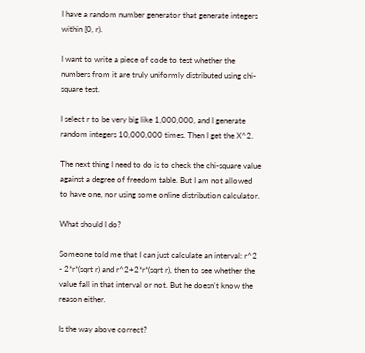I have a random number generator that generate integers within [0, r).

I want to write a piece of code to test whether the numbers from it are truly uniformly distributed using chi-square test.

I select r to be very big like 1,000,000, and I generate random integers 10,000,000 times. Then I get the X^2.

The next thing I need to do is to check the chi-square value against a degree of freedom table. But I am not allowed to have one, nor using some online distribution calculator.

What should I do?

Someone told me that I can just calculate an interval: r^2 - 2*r*(sqrt r) and r^2+2*r*(sqrt r), then to see whether the value fall in that interval or not. But he doesn't know the reason either.

Is the way above correct?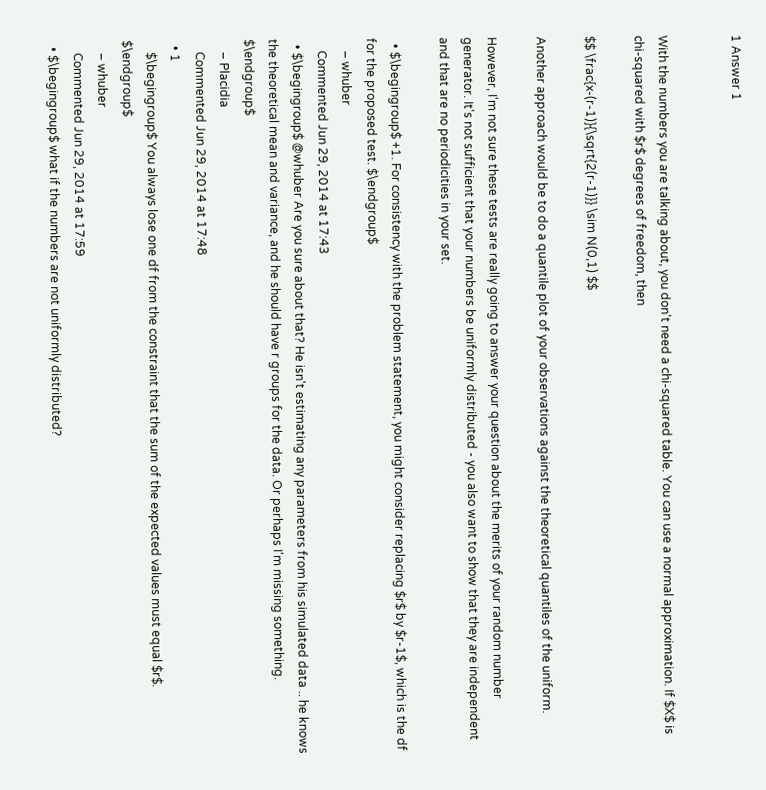1 Answer 1


With the numbers you are talking about, you don't need a chi-squared table. You can use a normal approximation. If $X$ is chi-squared with $r$ degrees of freedom, then

$$ \frac{x-(r-1)}{\sqrt{2(r-1)}} \sim N(0,1) $$

Another approach would be to do a quantile plot of your observations against the theoretical quantiles of the uniform.

However, I'm not sure these tests are really going to answer your question about the merits of your random number generator. It's not sufficient that your numbers be uniformly distributed - you also want to show that they are independent and that are no periodicities in your set.

  • $\begingroup$ +1. For consistency with the problem statement, you might consider replacing $r$ by $r-1$, which is the df for the proposed test. $\endgroup$
    – whuber
    Commented Jun 29, 2014 at 17:43
  • $\begingroup$ @whuber Are you sure about that? He isn't estimating any parameters from his simulated data .. he knows the theoretical mean and variance, and he should have r groups for the data. Or perhaps I'm missing something. $\endgroup$
    – Placidia
    Commented Jun 29, 2014 at 17:48
  • 1
    $\begingroup$ You always lose one df from the constraint that the sum of the expected values must equal $r$. $\endgroup$
    – whuber
    Commented Jun 29, 2014 at 17:59
  • $\begingroup$ what if the numbers are not uniformly distributed?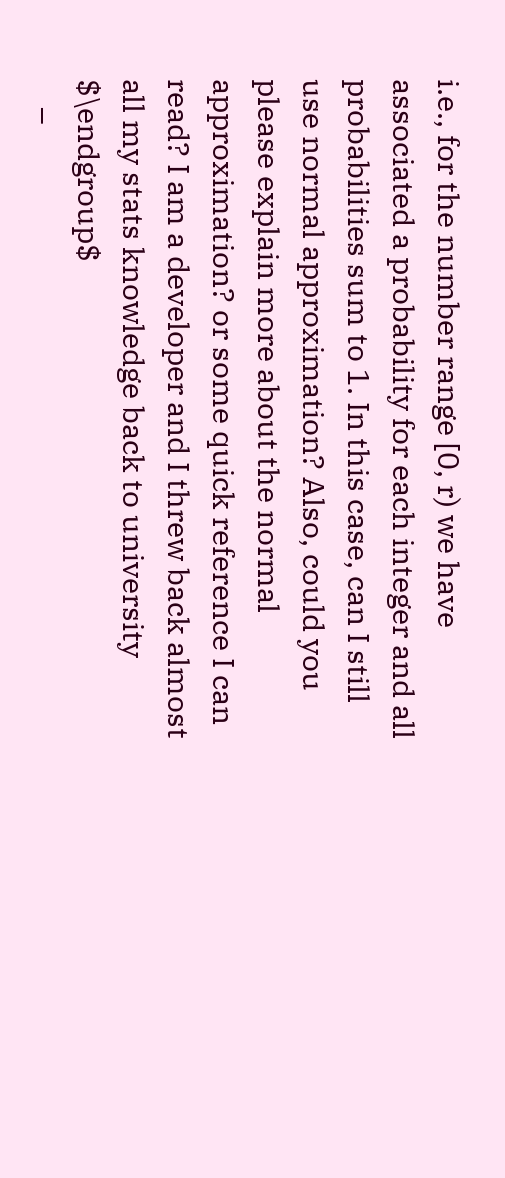i.e., for the number range [0, r) we have associated a probability for each integer and all probabilities sum to 1. In this case, can I still use normal approximation? Also, could you please explain more about the normal approximation? or some quick reference I can read? I am a developer and I threw back almost all my stats knowledge back to university $\endgroup$
    –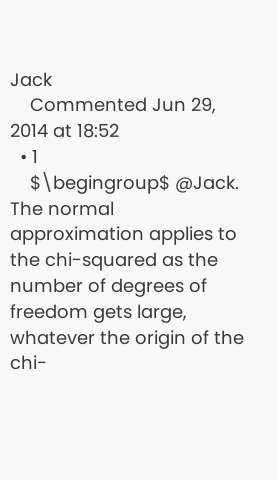Jack
    Commented Jun 29, 2014 at 18:52
  • 1
    $\begingroup$ @Jack. The normal approximation applies to the chi-squared as the number of degrees of freedom gets large, whatever the origin of the chi-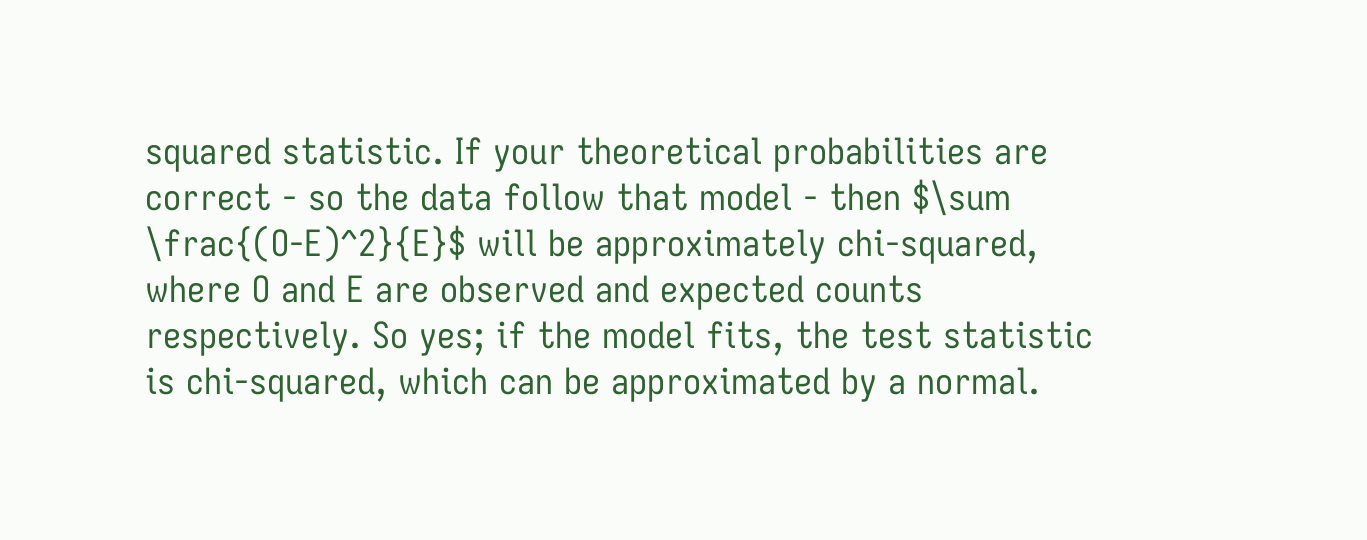squared statistic. If your theoretical probabilities are correct - so the data follow that model - then $\sum \frac{(O-E)^2}{E}$ will be approximately chi-squared, where O and E are observed and expected counts respectively. So yes; if the model fits, the test statistic is chi-squared, which can be approximated by a normal.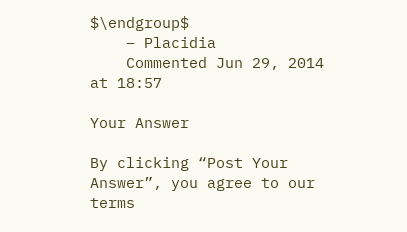$\endgroup$
    – Placidia
    Commented Jun 29, 2014 at 18:57

Your Answer

By clicking “Post Your Answer”, you agree to our terms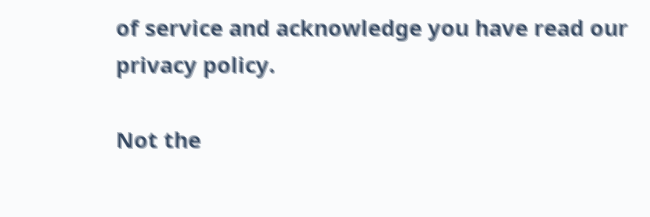of service and acknowledge you have read our privacy policy.

Not the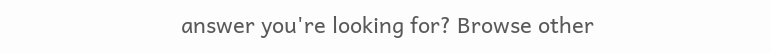answer you're looking for? Browse other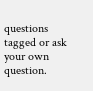questions tagged or ask your own question.